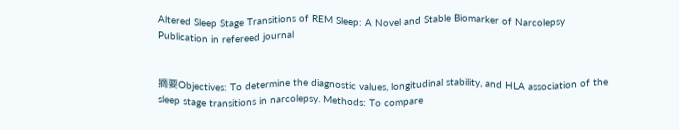Altered Sleep Stage Transitions of REM Sleep: A Novel and Stable Biomarker of Narcolepsy
Publication in refereed journal


摘要Objectives: To determine the diagnostic values, longitudinal stability, and HLA association of the sleep stage transitions in narcolepsy. Methods: To compare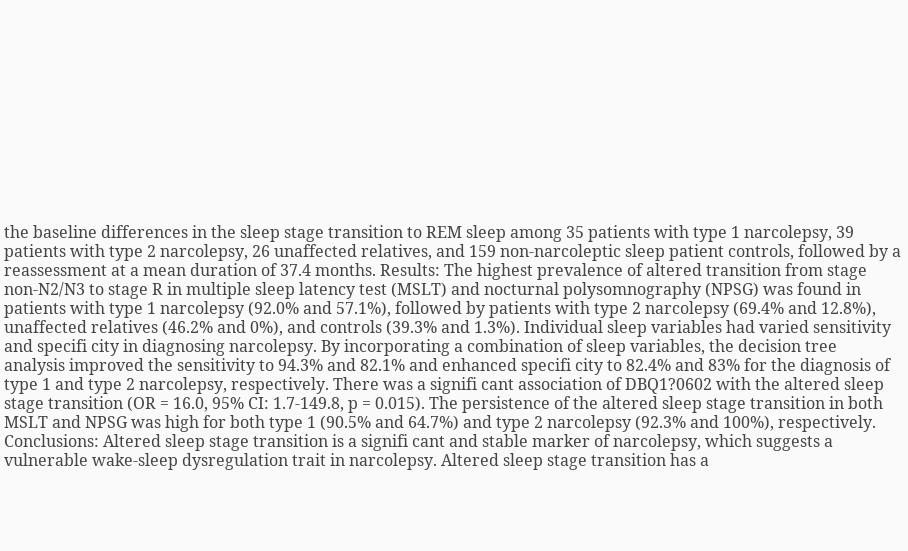the baseline differences in the sleep stage transition to REM sleep among 35 patients with type 1 narcolepsy, 39 patients with type 2 narcolepsy, 26 unaffected relatives, and 159 non-narcoleptic sleep patient controls, followed by a reassessment at a mean duration of 37.4 months. Results: The highest prevalence of altered transition from stage non-N2/N3 to stage R in multiple sleep latency test (MSLT) and nocturnal polysomnography (NPSG) was found in patients with type 1 narcolepsy (92.0% and 57.1%), followed by patients with type 2 narcolepsy (69.4% and 12.8%), unaffected relatives (46.2% and 0%), and controls (39.3% and 1.3%). Individual sleep variables had varied sensitivity and specifi city in diagnosing narcolepsy. By incorporating a combination of sleep variables, the decision tree analysis improved the sensitivity to 94.3% and 82.1% and enhanced specifi city to 82.4% and 83% for the diagnosis of type 1 and type 2 narcolepsy, respectively. There was a signifi cant association of DBQ1?0602 with the altered sleep stage transition (OR = 16.0, 95% CI: 1.7-149.8, p = 0.015). The persistence of the altered sleep stage transition in both MSLT and NPSG was high for both type 1 (90.5% and 64.7%) and type 2 narcolepsy (92.3% and 100%), respectively. Conclusions: Altered sleep stage transition is a signifi cant and stable marker of narcolepsy, which suggests a vulnerable wake-sleep dysregulation trait in narcolepsy. Altered sleep stage transition has a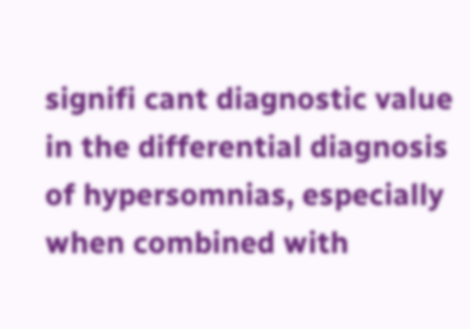signifi cant diagnostic value in the differential diagnosis of hypersomnias, especially when combined with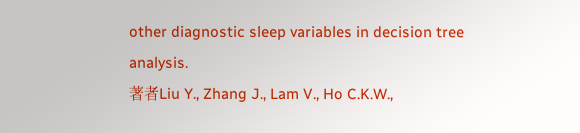other diagnostic sleep variables in decision tree analysis.
著者Liu Y., Zhang J., Lam V., Ho C.K.W.,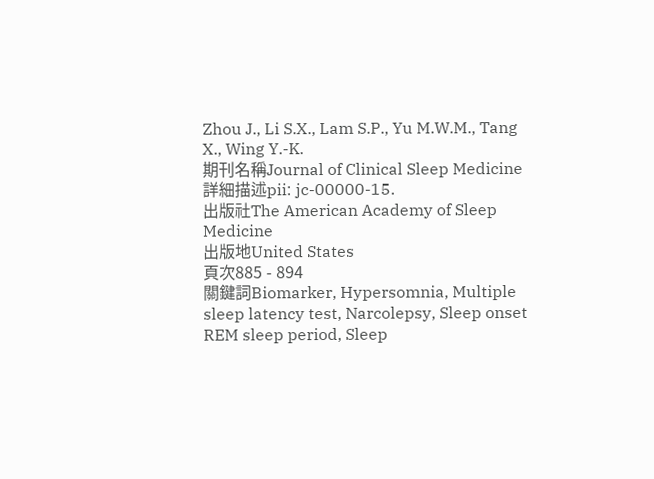Zhou J., Li S.X., Lam S.P., Yu M.W.M., Tang X., Wing Y.-K.
期刊名稱Journal of Clinical Sleep Medicine
詳細描述pii: jc-00000-15.
出版社The American Academy of Sleep Medicine
出版地United States
頁次885 - 894
關鍵詞Biomarker, Hypersomnia, Multiple sleep latency test, Narcolepsy, Sleep onset REM sleep period, Sleep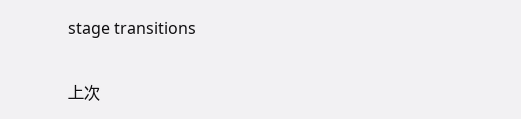stage transitions

上次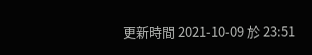更新時間 2021-10-09 於 23:51